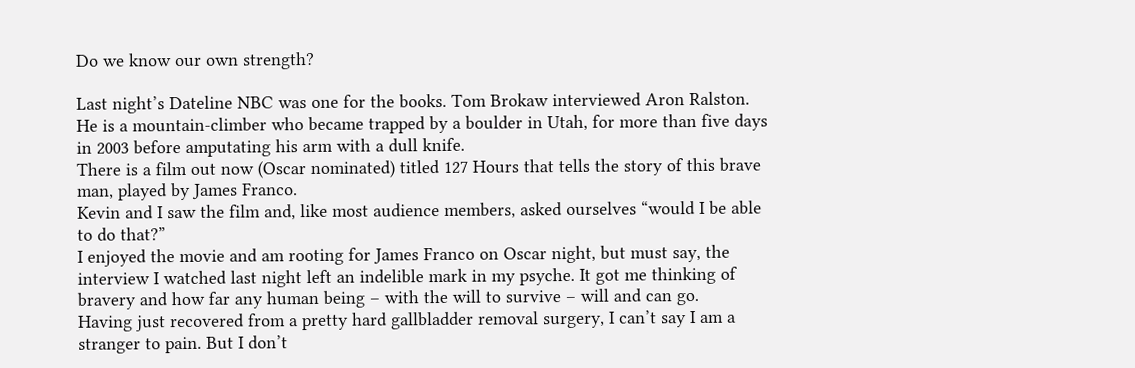Do we know our own strength?

Last night’s Dateline NBC was one for the books. Tom Brokaw interviewed Aron Ralston. He is a mountain-climber who became trapped by a boulder in Utah, for more than five days in 2003 before amputating his arm with a dull knife.
There is a film out now (Oscar nominated) titled 127 Hours that tells the story of this brave man, played by James Franco.
Kevin and I saw the film and, like most audience members, asked ourselves “would I be able to do that?”
I enjoyed the movie and am rooting for James Franco on Oscar night, but must say, the interview I watched last night left an indelible mark in my psyche. It got me thinking of bravery and how far any human being – with the will to survive – will and can go.
Having just recovered from a pretty hard gallbladder removal surgery, I can’t say I am a stranger to pain. But I don’t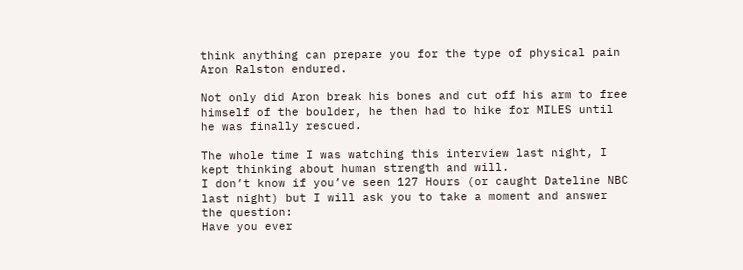think anything can prepare you for the type of physical pain Aron Ralston endured.

Not only did Aron break his bones and cut off his arm to free himself of the boulder, he then had to hike for MILES until he was finally rescued.

The whole time I was watching this interview last night, I kept thinking about human strength and will.
I don’t know if you’ve seen 127 Hours (or caught Dateline NBC last night) but I will ask you to take a moment and answer the question:
Have you ever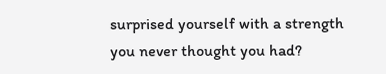surprised yourself with a strength you never thought you had?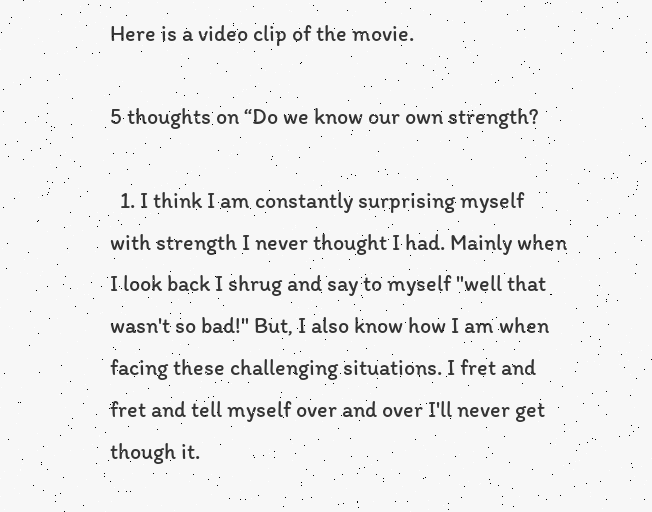Here is a video clip of the movie.

5 thoughts on “Do we know our own strength?

  1. I think I am constantly surprising myself with strength I never thought I had. Mainly when I look back I shrug and say to myself "well that wasn't so bad!" But, I also know how I am when facing these challenging situations. I fret and fret and tell myself over and over I'll never get though it.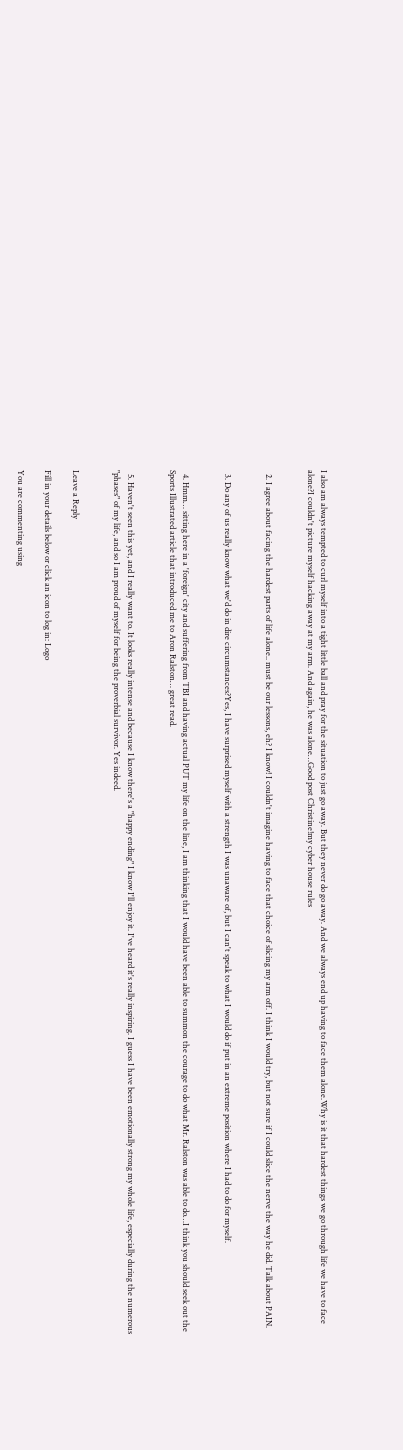I also am always tempted to curl myself into a tight little ball and pray for the situation to just go away. But they never do go away. And we always end up having to face them alone.Why is it that hardest things we go through life we have to face alone?I couldn't picture myself hacking away at my arm. And again, he was alone…Good post Christine!my cyber house rules


  2. I agree about facing the hardest parts of life alone.. must be our lessons, eh? I know! I couldn't imagine having to face that choice of slicing my arm off. I think I would try, but not sure if I could slice the nerve the way he did. Talk about PAIN.


  3. Do any of us really know what we'd do in dire circumstances?Yes, I have surprised myself with a strength I was unaware of, but I can't speak to what I would do if put in an extreme position where I had to do for myself.


  4. Hmm… sitting here in a 'foreign' city and suffering from TBI and having actual PUT my life on the line, I am thinking that I would have been able to summon the courage to do what Mr. Ralston was able to do…I think you should seek out the Sports Illustrated article that introduced me to Aron Ralston… great read.


  5. Haven't seen this yet, and I really want to. It looks really intense and because I know there's a "happy ending" I know I'll enjoy it. I've heard it's really inspiring. I guess I have been emotionally strong my whole life, especially during the numerous "phases" of my life, and so I am proud of myself for being the proverbial survivor. Yes indeed.


Leave a Reply

Fill in your details below or click an icon to log in: Logo

You are commenting using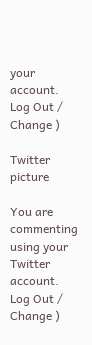your account. Log Out /  Change )

Twitter picture

You are commenting using your Twitter account. Log Out /  Change )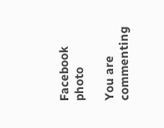Facebook photo

You are commenting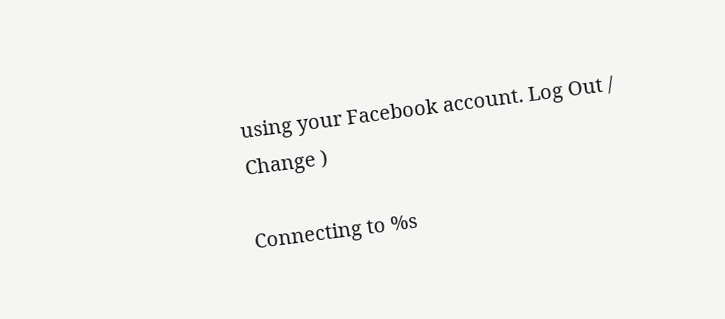using your Facebook account. Log Out /  Change )

Connecting to %s